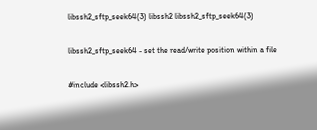libssh2_sftp_seek64(3) libssh2 libssh2_sftp_seek64(3)

libssh2_sftp_seek64 - set the read/write position within a file

#include <libssh2.h>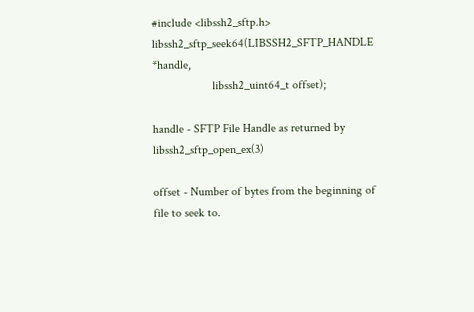#include <libssh2_sftp.h>
libssh2_sftp_seek64(LIBSSH2_SFTP_HANDLE *handle,
                    libssh2_uint64_t offset);

handle - SFTP File Handle as returned by libssh2_sftp_open_ex(3)

offset - Number of bytes from the beginning of file to seek to.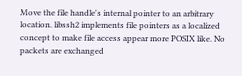Move the file handle's internal pointer to an arbitrary location. libssh2 implements file pointers as a localized concept to make file access appear more POSIX like. No packets are exchanged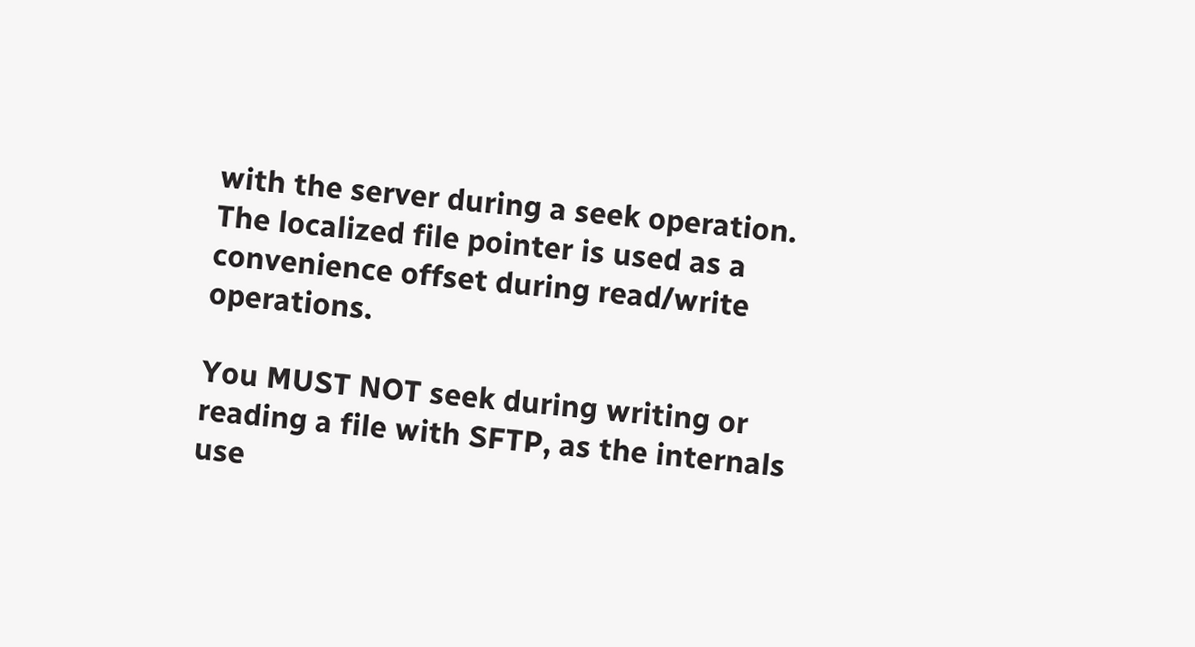with the server during a seek operation. The localized file pointer is used as a convenience offset during read/write operations.

You MUST NOT seek during writing or reading a file with SFTP, as the internals use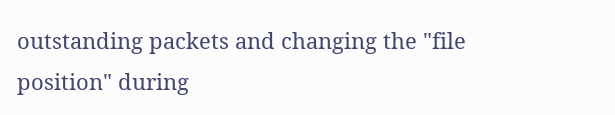outstanding packets and changing the "file position" during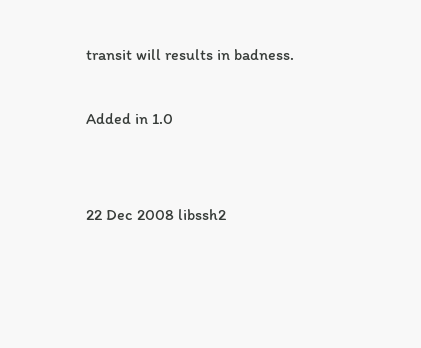transit will results in badness.

Added in 1.0


22 Dec 2008 libssh2